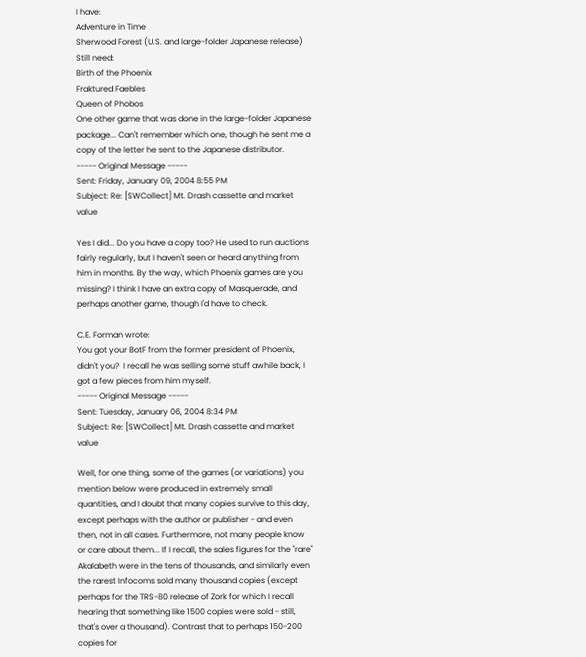I have:
Adventure in Time
Sherwood Forest (U.S. and large-folder Japanese release)
Still need:
Birth of the Phoenix
Fraktured Faebles
Queen of Phobos
One other game that was done in the large-folder Japanese package... Can't remember which one, though he sent me a copy of the letter he sent to the Japanese distributor.
----- Original Message -----
Sent: Friday, January 09, 2004 8:55 PM
Subject: Re: [SWCollect] Mt. Drash cassette and market value

Yes I did... Do you have a copy too? He used to run auctions fairly regularly, but I haven't seen or heard anything from him in months. By the way, which Phoenix games are you missing? I think I have an extra copy of Masquerade, and perhaps another game, though I'd have to check.

C.E. Forman wrote:
You got your BotF from the former president of Phoenix, didn't you?  I recall he was selling some stuff awhile back, I got a few pieces from him myself.
----- Original Message -----
Sent: Tuesday, January 06, 2004 8:34 PM
Subject: Re: [SWCollect] Mt. Drash cassette and market value

Well, for one thing, some of the games (or variations) you mention below were produced in extremely small quantities, and I doubt that many copies survive to this day, except perhaps with the author or publisher - and even then, not in all cases. Furthermore, not many people know or care about them... If I recall, the sales figures for the "rare" Akalabeth were in the tens of thousands, and similarly even the rarest Infocoms sold many thousand copies (except perhaps for the TRS-80 release of Zork for which I recall hearing that something like 1500 copies were sold - still, that's over a thousand). Contrast that to perhaps 150-200 copies for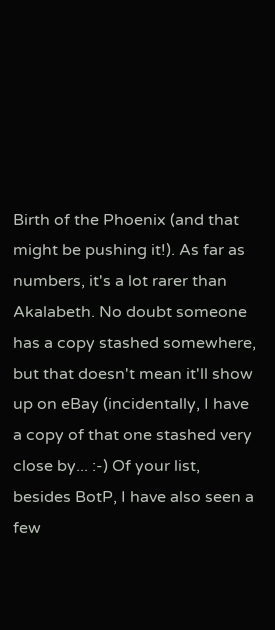Birth of the Phoenix (and that might be pushing it!). As far as numbers, it's a lot rarer than Akalabeth. No doubt someone has a copy stashed somewhere, but that doesn't mean it'll show up on eBay (incidentally, I have a copy of that one stashed very close by... :-) Of your list, besides BotP, I have also seen a few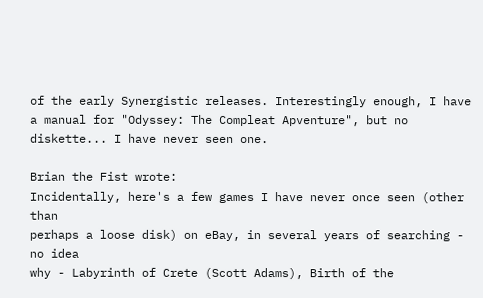of the early Synergistic releases. Interestingly enough, I have a manual for "Odyssey: The Compleat Apventure", but no diskette... I have never seen one.

Brian the Fist wrote:
Incidentally, here's a few games I have never once seen (other than
perhaps a loose disk) on eBay, in several years of searching - no idea
why - Labyrinth of Crete (Scott Adams), Birth of the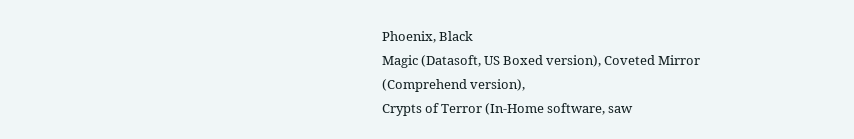Phoenix, Black
Magic (Datasoft, US Boxed version), Coveted Mirror (Comprehend version),
Crypts of Terror (In-Home software, saw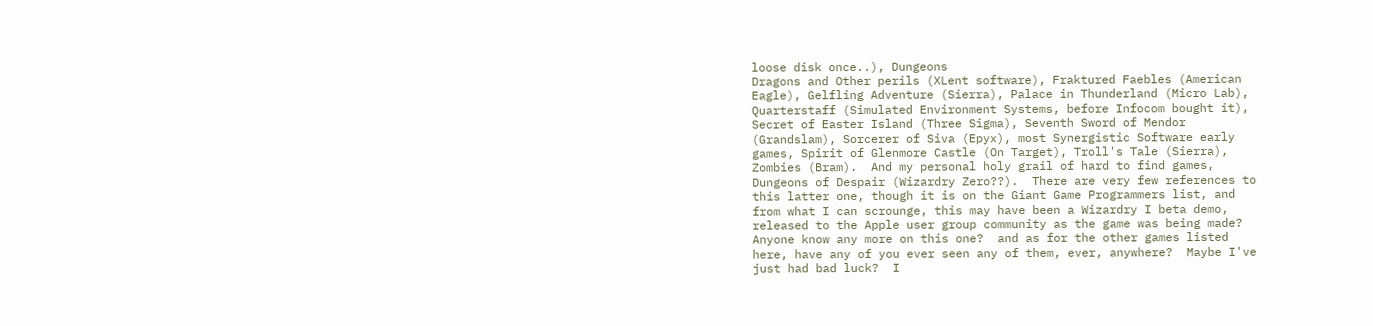loose disk once..), Dungeons
Dragons and Other perils (XLent software), Fraktured Faebles (American
Eagle), Gelfling Adventure (Sierra), Palace in Thunderland (Micro Lab),
Quarterstaff (Simulated Environment Systems, before Infocom bought it),
Secret of Easter Island (Three Sigma), Seventh Sword of Mendor
(Grandslam), Sorcerer of Siva (Epyx), most Synergistic Software early
games, Spirit of Glenmore Castle (On Target), Troll's Tale (Sierra),
Zombies (Bram).  And my personal holy grail of hard to find games,
Dungeons of Despair (Wizardry Zero??).  There are very few references to
this latter one, though it is on the Giant Game Programmers list, and
from what I can scrounge, this may have been a Wizardry I beta demo,
released to the Apple user group community as the game was being made?
Anyone know any more on this one?  and as for the other games listed
here, have any of you ever seen any of them, ever, anywhere?  Maybe I've
just had bad luck?  I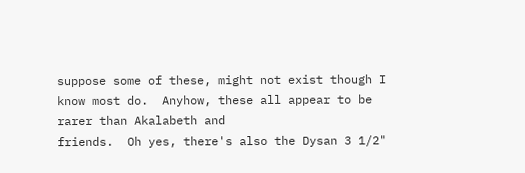suppose some of these, might not exist though I
know most do.  Anyhow, these all appear to be rarer than Akalabeth and
friends.  Oh yes, there's also the Dysan 3 1/2"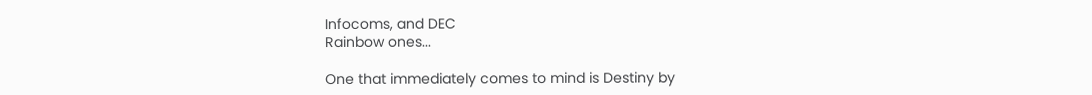Infocoms, and DEC
Rainbow ones...

One that immediately comes to mind is Destiny by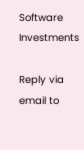Software Investments

Reply via email to